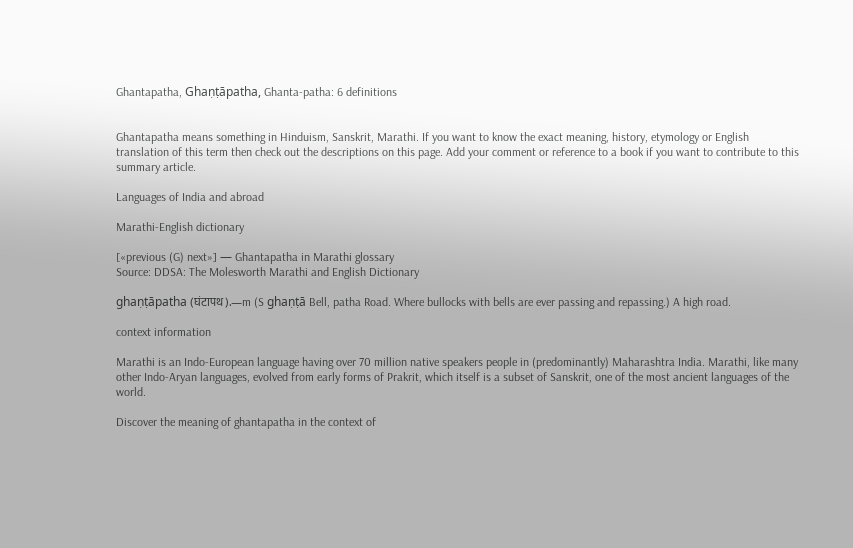Ghantapatha, Ghaṇṭāpatha, Ghanta-patha: 6 definitions


Ghantapatha means something in Hinduism, Sanskrit, Marathi. If you want to know the exact meaning, history, etymology or English translation of this term then check out the descriptions on this page. Add your comment or reference to a book if you want to contribute to this summary article.

Languages of India and abroad

Marathi-English dictionary

[«previous (G) next»] — Ghantapatha in Marathi glossary
Source: DDSA: The Molesworth Marathi and English Dictionary

ghaṇṭāpatha (घंटापथ).—m (S ghaṇṭā Bell, patha Road. Where bullocks with bells are ever passing and repassing.) A high road.

context information

Marathi is an Indo-European language having over 70 million native speakers people in (predominantly) Maharashtra India. Marathi, like many other Indo-Aryan languages, evolved from early forms of Prakrit, which itself is a subset of Sanskrit, one of the most ancient languages of the world.

Discover the meaning of ghantapatha in the context of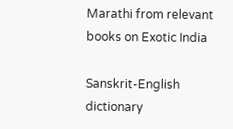Marathi from relevant books on Exotic India

Sanskrit-English dictionary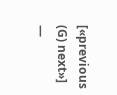[«previous (G) next»] —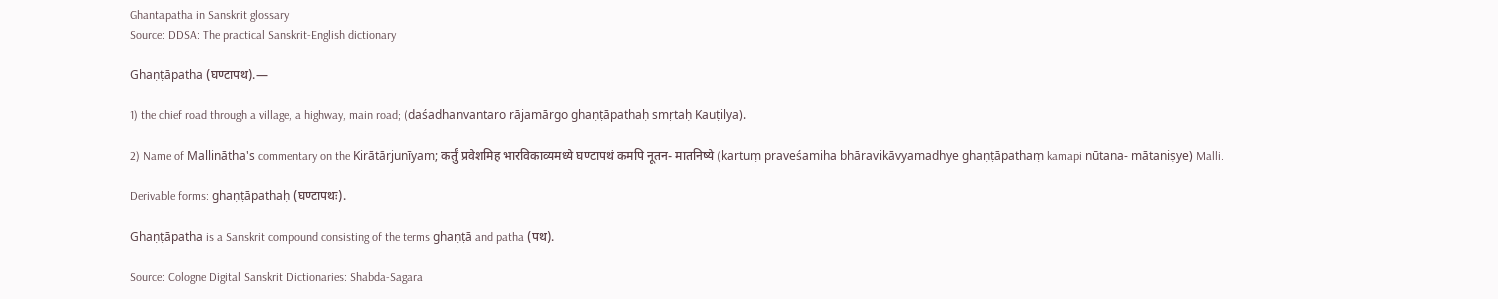Ghantapatha in Sanskrit glossary
Source: DDSA: The practical Sanskrit-English dictionary

Ghaṇṭāpatha (घण्टापथ).—

1) the chief road through a village, a highway, main road; (daśadhanvantaro rājamārgo ghaṇṭāpathaḥ smṛtaḥ Kauṭilya).

2) Name of Mallinātha's commentary on the Kirātārjunīyam; कर्तुं प्रवेशमिह भारविकाव्यमध्ये घण्टापथं कमपि नूतन- मातनिष्ये (kartuṃ praveśamiha bhāravikāvyamadhye ghaṇṭāpathaṃ kamapi nūtana- mātaniṣye) Malli.

Derivable forms: ghaṇṭāpathaḥ (घण्टापथः).

Ghaṇṭāpatha is a Sanskrit compound consisting of the terms ghaṇṭā and patha (पथ).

Source: Cologne Digital Sanskrit Dictionaries: Shabda-Sagara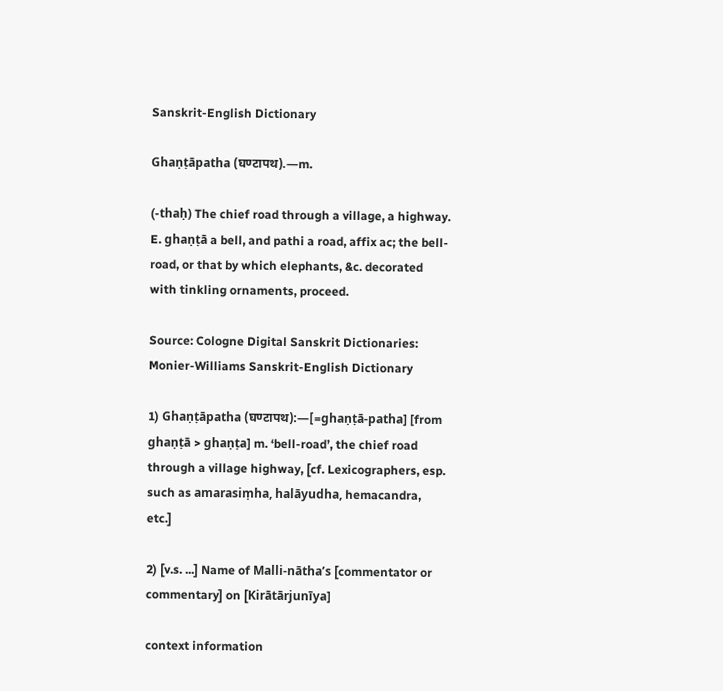Sanskrit-English Dictionary

Ghaṇṭāpatha (घण्टापथ).—m.

(-thaḥ) The chief road through a village, a highway. E. ghaṇṭā a bell, and pathi a road, affix ac; the bell-road, or that by which elephants, &c. decorated with tinkling ornaments, proceed.

Source: Cologne Digital Sanskrit Dictionaries: Monier-Williams Sanskrit-English Dictionary

1) Ghaṇṭāpatha (घण्टापथ):—[=ghaṇṭā-patha] [from ghaṇṭā > ghaṇṭa] m. ‘bell-road’, the chief road through a village highway, [cf. Lexicographers, esp. such as amarasiṃha, halāyudha, hemacandra, etc.]

2) [v.s. ...] Name of Malli-nātha’s [commentator or commentary] on [Kirātārjunīya]

context information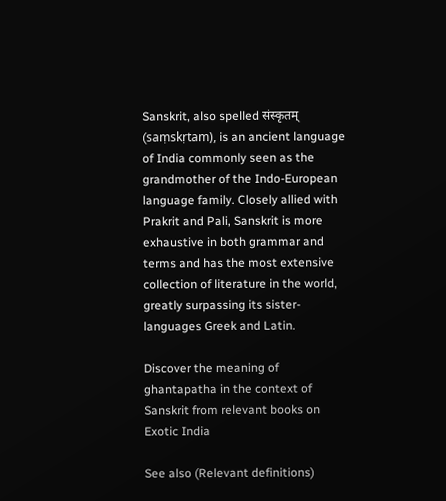Sanskrit, also spelled संस्कृतम् (saṃskṛtam), is an ancient language of India commonly seen as the grandmother of the Indo-European language family. Closely allied with Prakrit and Pali, Sanskrit is more exhaustive in both grammar and terms and has the most extensive collection of literature in the world, greatly surpassing its sister-languages Greek and Latin.

Discover the meaning of ghantapatha in the context of Sanskrit from relevant books on Exotic India

See also (Relevant definitions)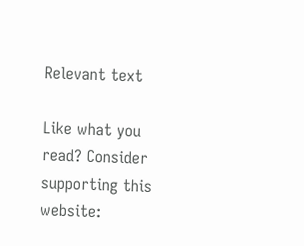Relevant text

Like what you read? Consider supporting this website: